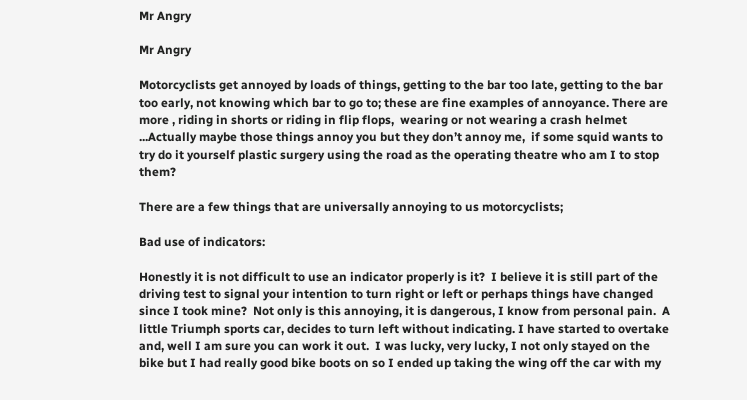Mr Angry

Mr Angry

Motorcyclists get annoyed by loads of things, getting to the bar too late, getting to the bar too early, not knowing which bar to go to; these are fine examples of annoyance. There are more , riding in shorts or riding in flip flops,  wearing or not wearing a crash helmet ...Actually maybe those things annoy you but they don’t annoy me,  if some squid wants to try do it yourself plastic surgery using the road as the operating theatre who am I to stop them?

There are a few things that are universally annoying to us motorcyclists;

Bad use of indicators:

Honestly it is not difficult to use an indicator properly is it?  I believe it is still part of the driving test to signal your intention to turn right or left or perhaps things have changed since I took mine?  Not only is this annoying, it is dangerous, I know from personal pain.  A little Triumph sports car, decides to turn left without indicating. I have started to overtake and, well I am sure you can work it out.  I was lucky, very lucky, I not only stayed on the bike but I had really good bike boots on so I ended up taking the wing off the car with my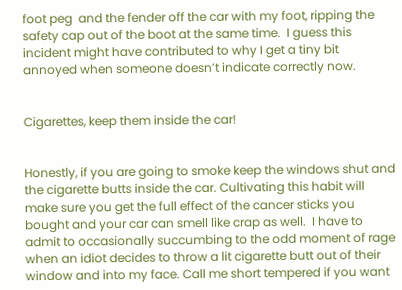foot peg  and the fender off the car with my foot, ripping the safety cap out of the boot at the same time.  I guess this incident might have contributed to why I get a tiny bit annoyed when someone doesn’t indicate correctly now.


Cigarettes, keep them inside the car!


Honestly, if you are going to smoke keep the windows shut and the cigarette butts inside the car. Cultivating this habit will make sure you get the full effect of the cancer sticks you bought and your car can smell like crap as well.  I have to admit to occasionally succumbing to the odd moment of rage when an idiot decides to throw a lit cigarette butt out of their window and into my face. Call me short tempered if you want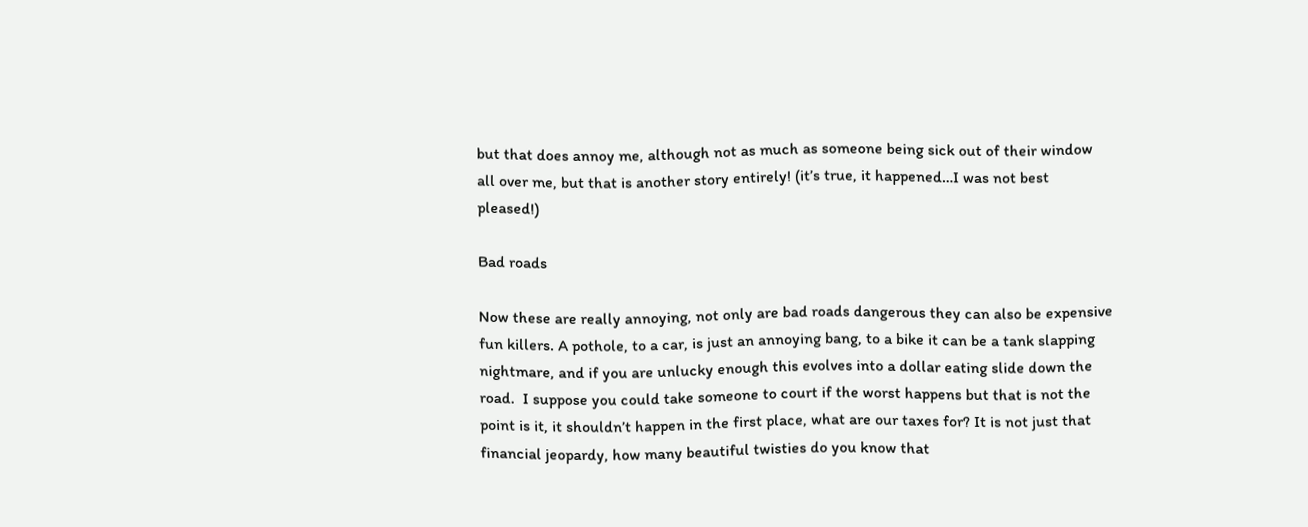but that does annoy me, although not as much as someone being sick out of their window all over me, but that is another story entirely! (it’s true, it happened…I was not best pleased!)

Bad roads

Now these are really annoying, not only are bad roads dangerous they can also be expensive fun killers. A pothole, to a car, is just an annoying bang, to a bike it can be a tank slapping nightmare, and if you are unlucky enough this evolves into a dollar eating slide down the road.  I suppose you could take someone to court if the worst happens but that is not the point is it, it shouldn’t happen in the first place, what are our taxes for? It is not just that financial jeopardy, how many beautiful twisties do you know that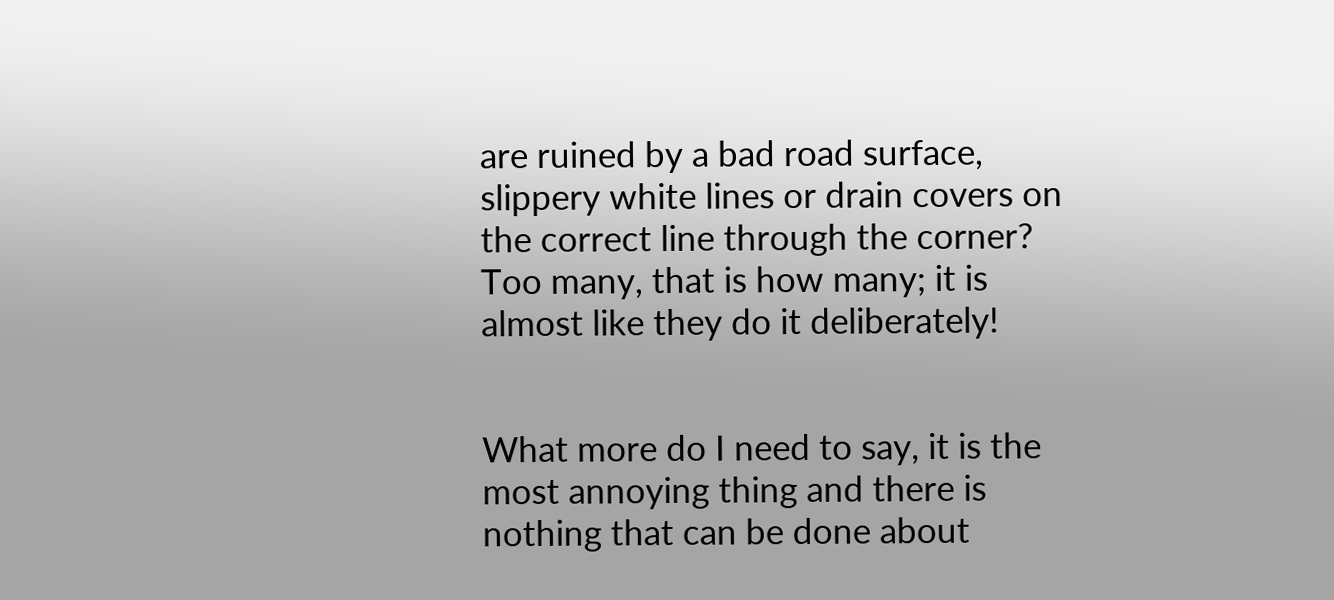are ruined by a bad road surface, slippery white lines or drain covers on the correct line through the corner?  Too many, that is how many; it is almost like they do it deliberately!


What more do I need to say, it is the most annoying thing and there is nothing that can be done about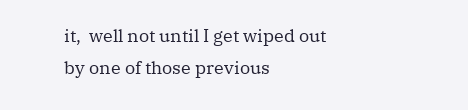it,  well not until I get wiped out by one of those previous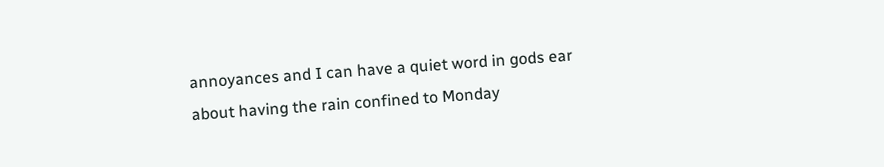annoyances and I can have a quiet word in gods ear about having the rain confined to Monday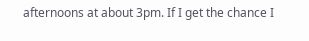afternoons at about 3pm. If I get the chance I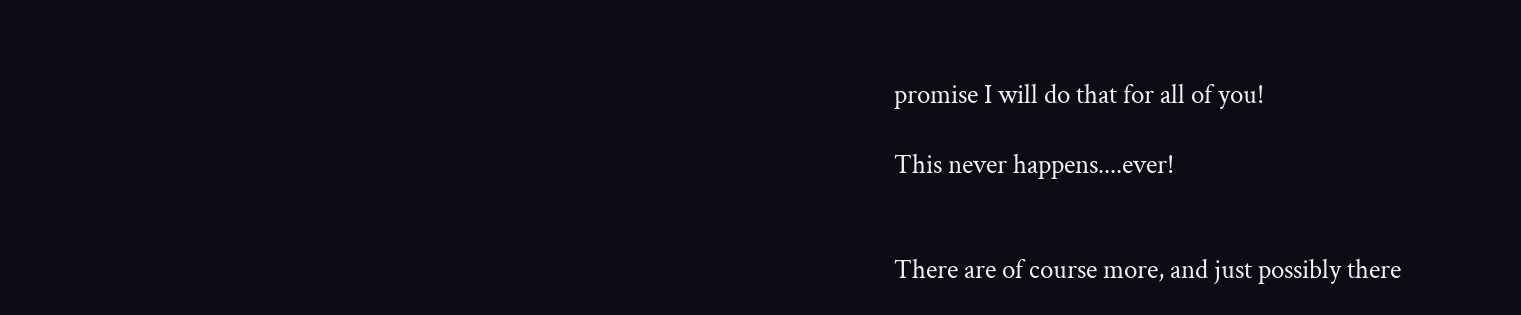promise I will do that for all of you!

This never happens....ever!


There are of course more, and just possibly there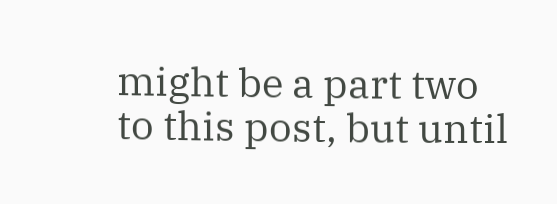might be a part two to this post, but until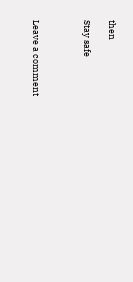then

Stay safe



Leave a comment